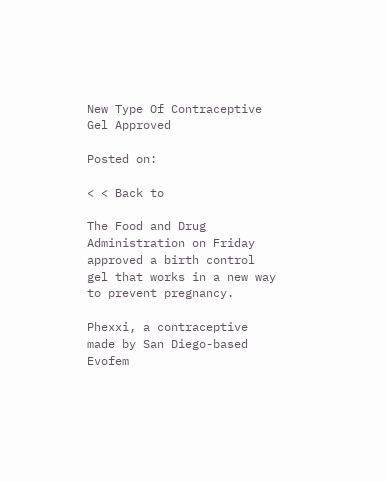New Type Of Contraceptive Gel Approved

Posted on:

< < Back to

The Food and Drug Administration on Friday approved a birth control gel that works in a new way to prevent pregnancy.

Phexxi, a contraceptive made by San Diego-based Evofem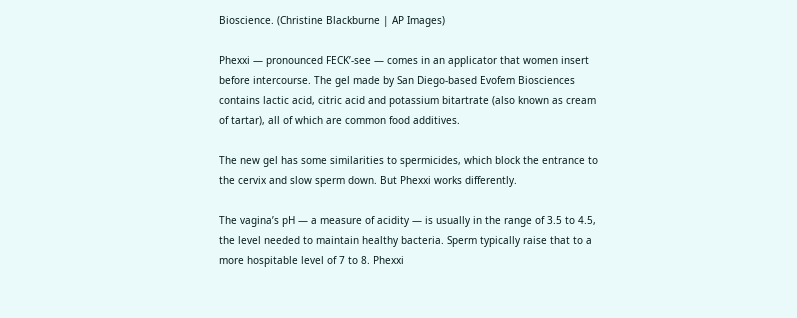Bioscience. (Christine Blackburne | AP Images)

Phexxi — pronounced FECK’-see — comes in an applicator that women insert before intercourse. The gel made by San Diego-based Evofem Biosciences contains lactic acid, citric acid and potassium bitartrate (also known as cream of tartar), all of which are common food additives.

The new gel has some similarities to spermicides, which block the entrance to the cervix and slow sperm down. But Phexxi works differently.

The vagina’s pH — a measure of acidity — is usually in the range of 3.5 to 4.5, the level needed to maintain healthy bacteria. Sperm typically raise that to a more hospitable level of 7 to 8. Phexxi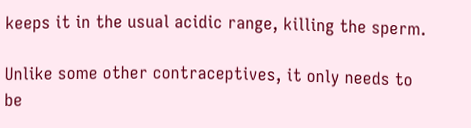keeps it in the usual acidic range, killing the sperm.

Unlike some other contraceptives, it only needs to be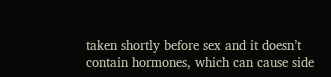taken shortly before sex and it doesn’t contain hormones, which can cause side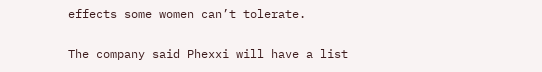effects some women can’t tolerate.

The company said Phexxi will have a list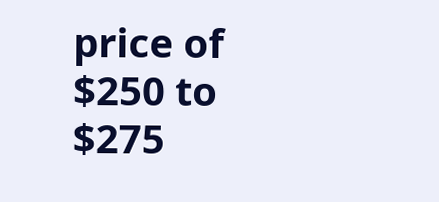price of $250 to $275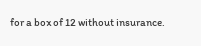for a box of 12 without insurance.